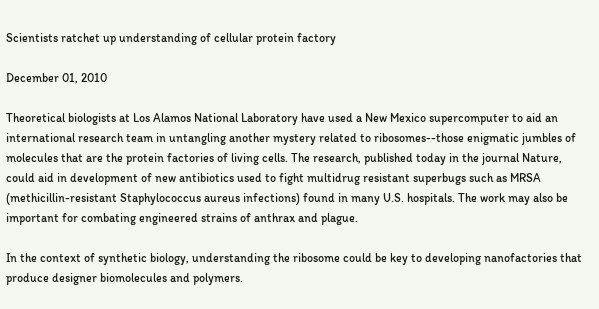Scientists ratchet up understanding of cellular protein factory

December 01, 2010

Theoretical biologists at Los Alamos National Laboratory have used a New Mexico supercomputer to aid an international research team in untangling another mystery related to ribosomes--those enigmatic jumbles of molecules that are the protein factories of living cells. The research, published today in the journal Nature, could aid in development of new antibiotics used to fight multidrug resistant superbugs such as MRSA (methicillin-resistant Staphylococcus aureus infections) found in many U.S. hospitals. The work may also be important for combating engineered strains of anthrax and plague.

In the context of synthetic biology, understanding the ribosome could be key to developing nanofactories that produce designer biomolecules and polymers.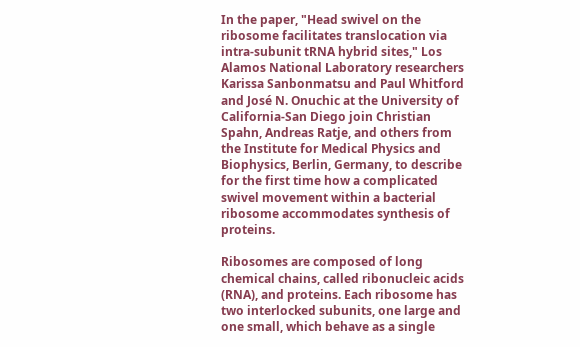In the paper, "Head swivel on the ribosome facilitates translocation via intra-subunit tRNA hybrid sites," Los Alamos National Laboratory researchers Karissa Sanbonmatsu and Paul Whitford and José N. Onuchic at the University of California-San Diego join Christian Spahn, Andreas Ratje, and others from the Institute for Medical Physics and Biophysics, Berlin, Germany, to describe for the first time how a complicated swivel movement within a bacterial ribosome accommodates synthesis of proteins.

Ribosomes are composed of long chemical chains, called ribonucleic acids (RNA), and proteins. Each ribosome has two interlocked subunits, one large and one small, which behave as a single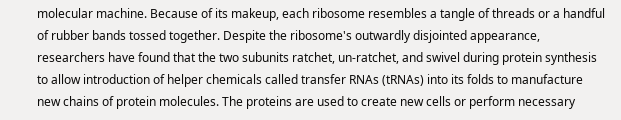molecular machine. Because of its makeup, each ribosome resembles a tangle of threads or a handful of rubber bands tossed together. Despite the ribosome's outwardly disjointed appearance, researchers have found that the two subunits ratchet, un-ratchet, and swivel during protein synthesis to allow introduction of helper chemicals called transfer RNAs (tRNAs) into its folds to manufacture new chains of protein molecules. The proteins are used to create new cells or perform necessary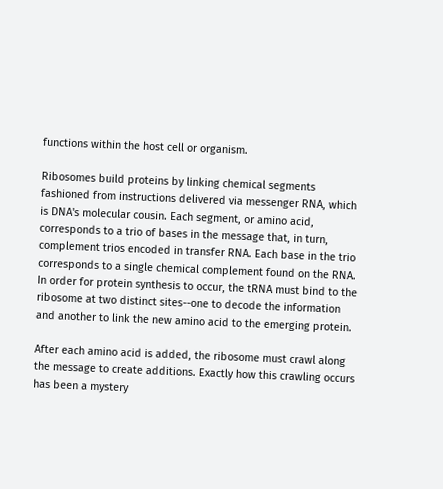functions within the host cell or organism.

Ribosomes build proteins by linking chemical segments fashioned from instructions delivered via messenger RNA, which is DNA's molecular cousin. Each segment, or amino acid, corresponds to a trio of bases in the message that, in turn, complement trios encoded in transfer RNA. Each base in the trio corresponds to a single chemical complement found on the RNA. In order for protein synthesis to occur, the tRNA must bind to the ribosome at two distinct sites--one to decode the information and another to link the new amino acid to the emerging protein.

After each amino acid is added, the ribosome must crawl along the message to create additions. Exactly how this crawling occurs has been a mystery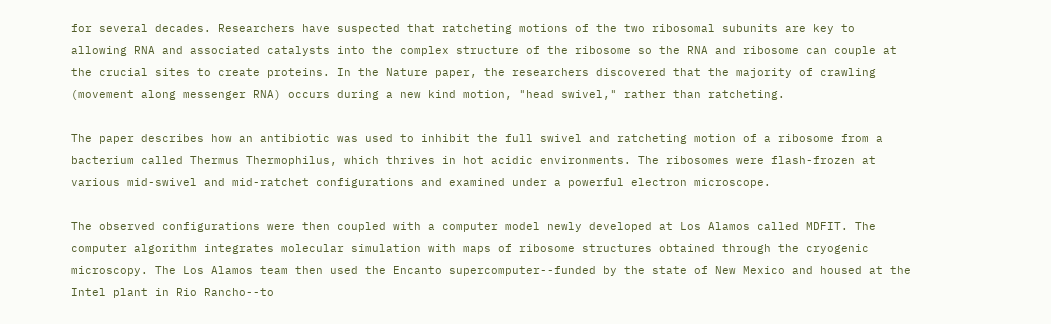for several decades. Researchers have suspected that ratcheting motions of the two ribosomal subunits are key to allowing RNA and associated catalysts into the complex structure of the ribosome so the RNA and ribosome can couple at the crucial sites to create proteins. In the Nature paper, the researchers discovered that the majority of crawling (movement along messenger RNA) occurs during a new kind motion, "head swivel," rather than ratcheting.

The paper describes how an antibiotic was used to inhibit the full swivel and ratcheting motion of a ribosome from a bacterium called Thermus Thermophilus, which thrives in hot acidic environments. The ribosomes were flash-frozen at various mid-swivel and mid-ratchet configurations and examined under a powerful electron microscope.

The observed configurations were then coupled with a computer model newly developed at Los Alamos called MDFIT. The computer algorithm integrates molecular simulation with maps of ribosome structures obtained through the cryogenic microscopy. The Los Alamos team then used the Encanto supercomputer--funded by the state of New Mexico and housed at the Intel plant in Rio Rancho--to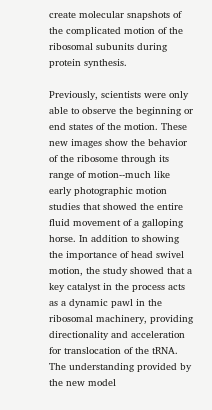create molecular snapshots of the complicated motion of the ribosomal subunits during protein synthesis.

Previously, scientists were only able to observe the beginning or end states of the motion. These new images show the behavior of the ribosome through its range of motion--much like early photographic motion studies that showed the entire fluid movement of a galloping horse. In addition to showing the importance of head swivel motion, the study showed that a key catalyst in the process acts as a dynamic pawl in the ribosomal machinery, providing directionality and acceleration for translocation of the tRNA. The understanding provided by the new model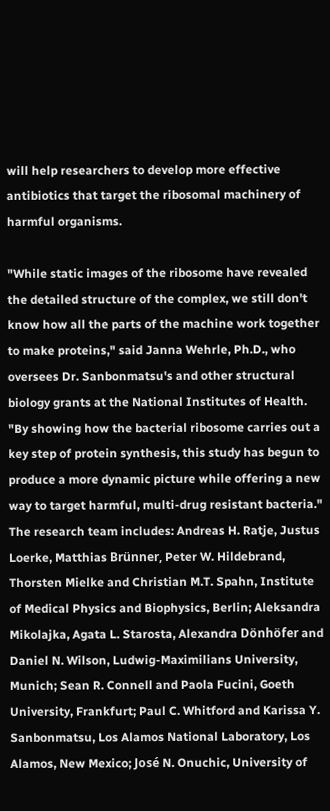will help researchers to develop more effective antibiotics that target the ribosomal machinery of harmful organisms.

"While static images of the ribosome have revealed the detailed structure of the complex, we still don't know how all the parts of the machine work together to make proteins," said Janna Wehrle, Ph.D., who oversees Dr. Sanbonmatsu's and other structural biology grants at the National Institutes of Health. "By showing how the bacterial ribosome carries out a key step of protein synthesis, this study has begun to produce a more dynamic picture while offering a new way to target harmful, multi-drug resistant bacteria."
The research team includes: Andreas H. Ratje, Justus Loerke, Matthias Brünner, Peter W. Hildebrand, Thorsten Mielke and Christian M.T. Spahn, Institute of Medical Physics and Biophysics, Berlin; Aleksandra Mikolajka, Agata L. Starosta, Alexandra Dönhöfer and Daniel N. Wilson, Ludwig-Maximilians University, Munich; Sean R. Connell and Paola Fucini, Goeth University, Frankfurt; Paul C. Whitford and Karissa Y. Sanbonmatsu, Los Alamos National Laboratory, Los Alamos, New Mexico; José N. Onuchic, University of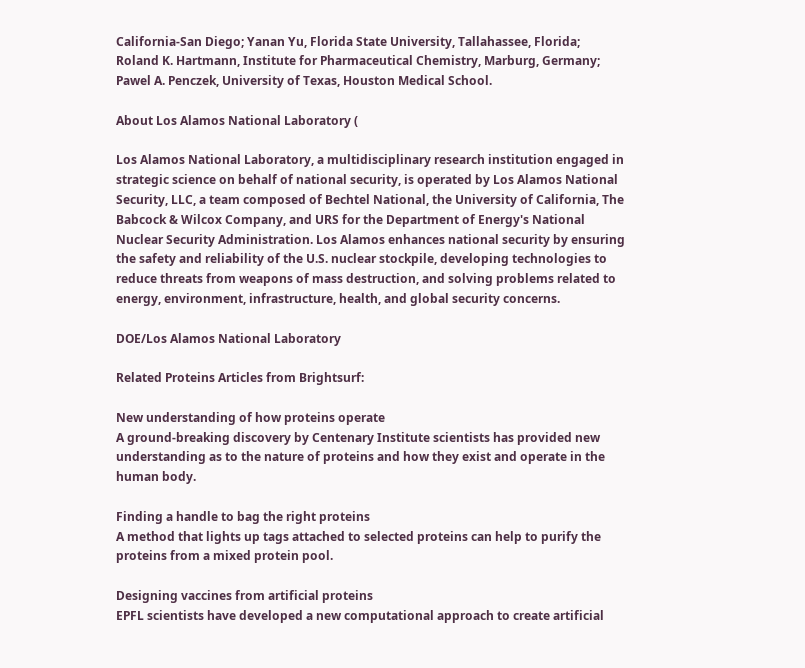California-San Diego; Yanan Yu, Florida State University, Tallahassee, Florida; Roland K. Hartmann, Institute for Pharmaceutical Chemistry, Marburg, Germany; Pawel A. Penczek, University of Texas, Houston Medical School.

About Los Alamos National Laboratory (

Los Alamos National Laboratory, a multidisciplinary research institution engaged in strategic science on behalf of national security, is operated by Los Alamos National Security, LLC, a team composed of Bechtel National, the University of California, The Babcock & Wilcox Company, and URS for the Department of Energy's National Nuclear Security Administration. Los Alamos enhances national security by ensuring the safety and reliability of the U.S. nuclear stockpile, developing technologies to reduce threats from weapons of mass destruction, and solving problems related to energy, environment, infrastructure, health, and global security concerns.

DOE/Los Alamos National Laboratory

Related Proteins Articles from Brightsurf:

New understanding of how proteins operate
A ground-breaking discovery by Centenary Institute scientists has provided new understanding as to the nature of proteins and how they exist and operate in the human body.

Finding a handle to bag the right proteins
A method that lights up tags attached to selected proteins can help to purify the proteins from a mixed protein pool.

Designing vaccines from artificial proteins
EPFL scientists have developed a new computational approach to create artificial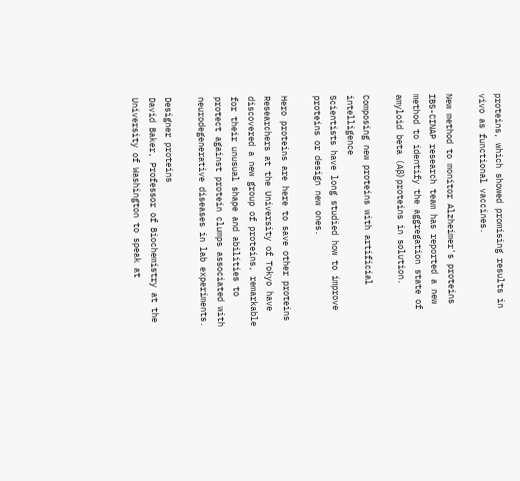proteins, which showed promising results in vivo as functional vaccines.

New method to monitor Alzheimer's proteins
IBS-CINAP research team has reported a new method to identify the aggregation state of amyloid beta (Aβ) proteins in solution.

Composing new proteins with artificial intelligence
Scientists have long studied how to improve proteins or design new ones.

Hero proteins are here to save other proteins
Researchers at the University of Tokyo have discovered a new group of proteins, remarkable for their unusual shape and abilities to protect against protein clumps associated with neurodegenerative diseases in lab experiments.

Designer proteins
David Baker, Professor of Biochemistry at the University of Washington to speak at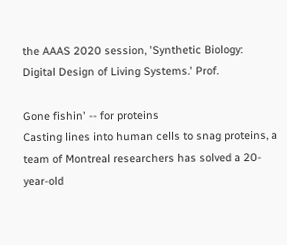the AAAS 2020 session, 'Synthetic Biology: Digital Design of Living Systems.' Prof.

Gone fishin' -- for proteins
Casting lines into human cells to snag proteins, a team of Montreal researchers has solved a 20-year-old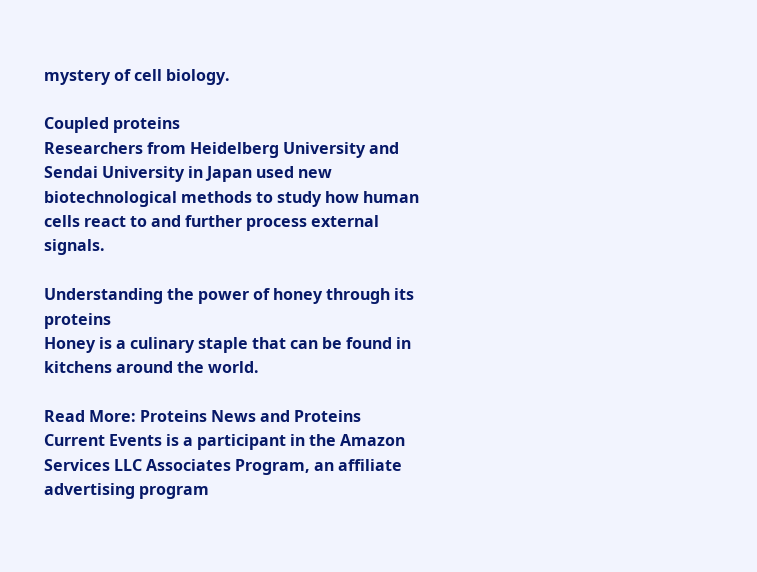mystery of cell biology.

Coupled proteins
Researchers from Heidelberg University and Sendai University in Japan used new biotechnological methods to study how human cells react to and further process external signals.

Understanding the power of honey through its proteins
Honey is a culinary staple that can be found in kitchens around the world.

Read More: Proteins News and Proteins Current Events is a participant in the Amazon Services LLC Associates Program, an affiliate advertising program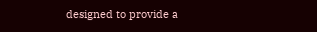designed to provide a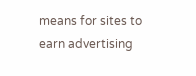means for sites to earn advertising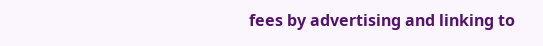fees by advertising and linking to